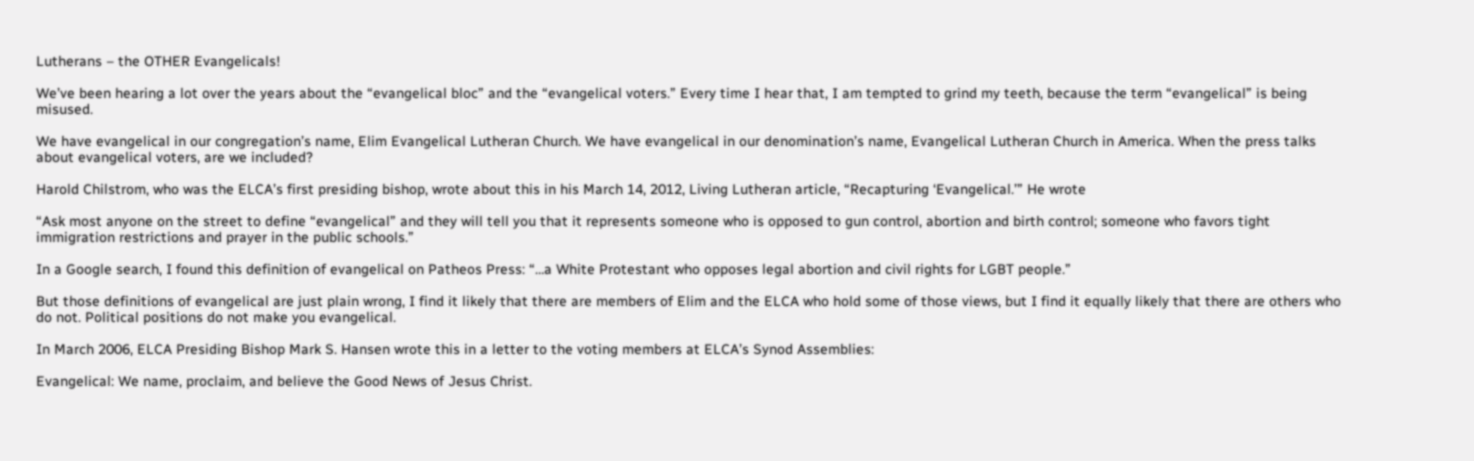Lutherans – the OTHER Evangelicals!

We’ve been hearing a lot over the years about the “evangelical bloc” and the “evangelical voters.” Every time I hear that, I am tempted to grind my teeth, because the term “evangelical” is being misused.

We have evangelical in our congregation’s name, Elim Evangelical Lutheran Church. We have evangelical in our denomination’s name, Evangelical Lutheran Church in America. When the press talks about evangelical voters, are we included?

Harold Chilstrom, who was the ELCA’s first presiding bishop, wrote about this in his March 14, 2012, Living Lutheran article, “Recapturing ‘Evangelical.’” He wrote

“Ask most anyone on the street to define “evangelical” and they will tell you that it represents someone who is opposed to gun control, abortion and birth control; someone who favors tight immigration restrictions and prayer in the public schools.”

In a Google search, I found this definition of evangelical on Patheos Press: “…a White Protestant who opposes legal abortion and civil rights for LGBT people.”

But those definitions of evangelical are just plain wrong, I find it likely that there are members of Elim and the ELCA who hold some of those views, but I find it equally likely that there are others who do not. Political positions do not make you evangelical.

In March 2006, ELCA Presiding Bishop Mark S. Hansen wrote this in a letter to the voting members at ELCA’s Synod Assemblies:

Evangelical: We name, proclaim, and believe the Good News of Jesus Christ.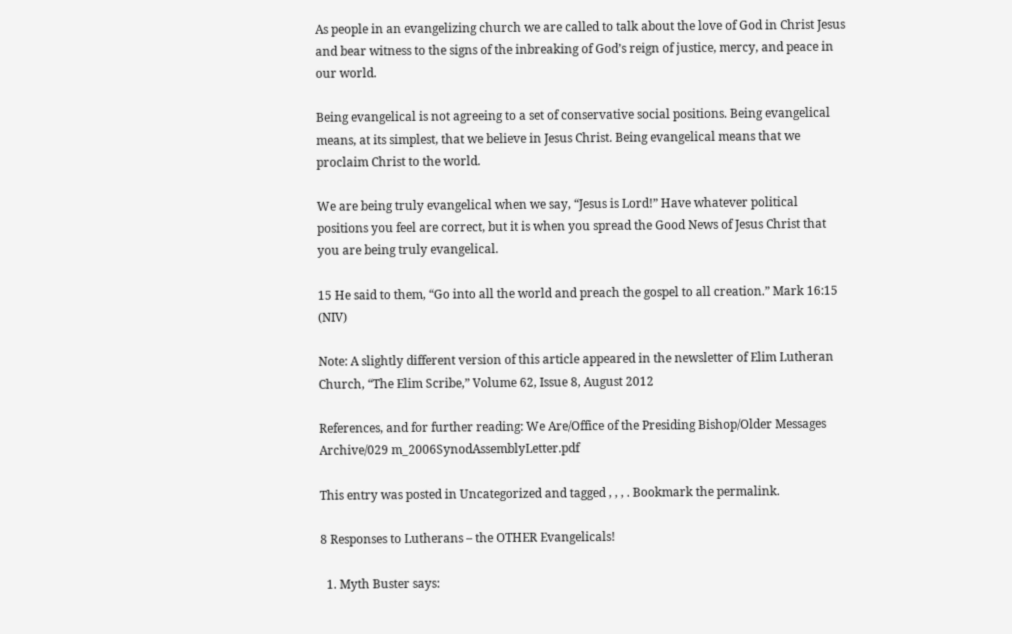As people in an evangelizing church we are called to talk about the love of God in Christ Jesus and bear witness to the signs of the inbreaking of God’s reign of justice, mercy, and peace in our world.

Being evangelical is not agreeing to a set of conservative social positions. Being evangelical means, at its simplest, that we believe in Jesus Christ. Being evangelical means that we proclaim Christ to the world.

We are being truly evangelical when we say, “Jesus is Lord!” Have whatever political positions you feel are correct, but it is when you spread the Good News of Jesus Christ that you are being truly evangelical.

15 He said to them, “Go into all the world and preach the gospel to all creation.” Mark 16:15 (NIV)

Note: A slightly different version of this article appeared in the newsletter of Elim Lutheran Church, “The Elim Scribe,” Volume 62, Issue 8, August 2012

References, and for further reading: We Are/Office of the Presiding Bishop/Older Messages Archive/029 m_2006SynodAssemblyLetter.pdf

This entry was posted in Uncategorized and tagged , , , . Bookmark the permalink.

8 Responses to Lutherans – the OTHER Evangelicals!

  1. Myth Buster says: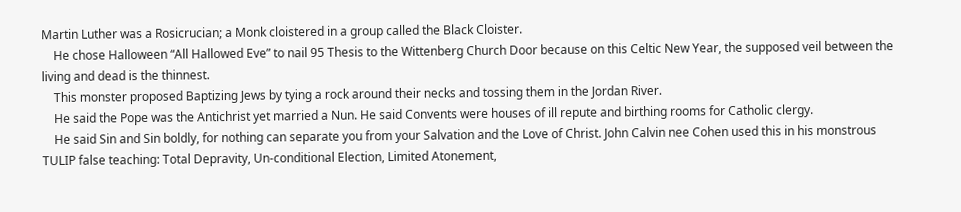Martin Luther was a Rosicrucian; a Monk cloistered in a group called the Black Cloister.
    He chose Halloween “All Hallowed Eve” to nail 95 Thesis to the Wittenberg Church Door because on this Celtic New Year, the supposed veil between the living and dead is the thinnest.
    This monster proposed Baptizing Jews by tying a rock around their necks and tossing them in the Jordan River.
    He said the Pope was the Antichrist yet married a Nun. He said Convents were houses of ill repute and birthing rooms for Catholic clergy.
    He said Sin and Sin boldly, for nothing can separate you from your Salvation and the Love of Christ. John Calvin nee Cohen used this in his monstrous TULIP false teaching: Total Depravity, Un-conditional Election, Limited Atonement,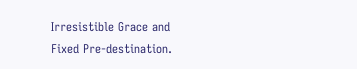Irresistible Grace and Fixed Pre-destination.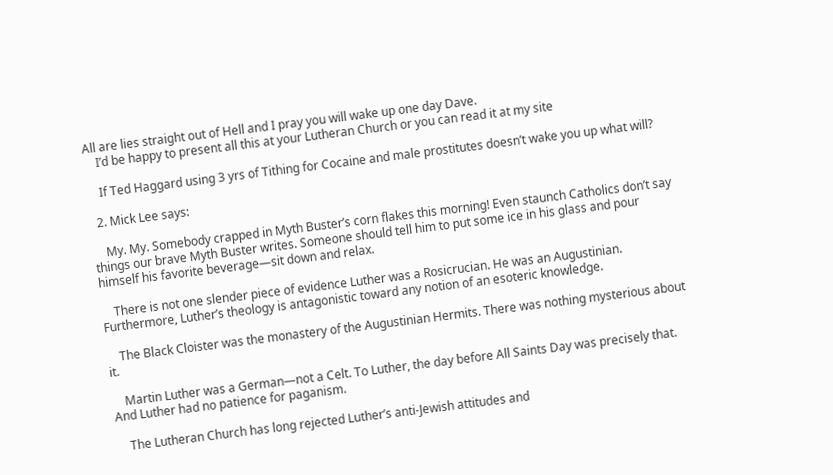All are lies straight out of Hell and I pray you will wake up one day Dave.
    I’d be happy to present all this at your Lutheran Church or you can read it at my site

    If Ted Haggard using 3 yrs of Tithing for Cocaine and male prostitutes doesn’t wake you up what will?

  2. Mick Lee says:

    My. My. Somebody crapped in Myth Buster’s corn flakes this morning! Even staunch Catholics don’t say things our brave Myth Buster writes. Someone should tell him to put some ice in his glass and pour himself his favorite beverage—sit down and relax.

    There is not one slender piece of evidence Luther was a Rosicrucian. He was an Augustinian. Furthermore, Luther’s theology is antagonistic toward any notion of an esoteric knowledge.

    The Black Cloister was the monastery of the Augustinian Hermits. There was nothing mysterious about it.

    Martin Luther was a German—not a Celt. To Luther, the day before All Saints Day was precisely that. And Luther had no patience for paganism.

    The Lutheran Church has long rejected Luther’s anti-Jewish attitudes and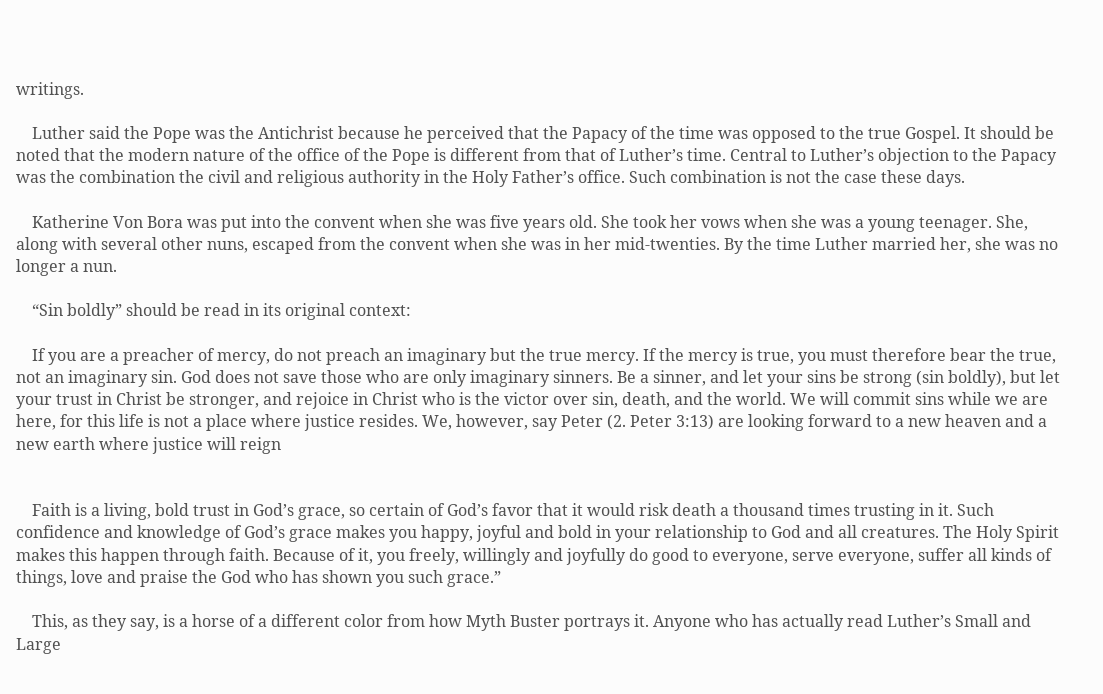writings.

    Luther said the Pope was the Antichrist because he perceived that the Papacy of the time was opposed to the true Gospel. It should be noted that the modern nature of the office of the Pope is different from that of Luther’s time. Central to Luther’s objection to the Papacy was the combination the civil and religious authority in the Holy Father’s office. Such combination is not the case these days.

    Katherine Von Bora was put into the convent when she was five years old. She took her vows when she was a young teenager. She, along with several other nuns, escaped from the convent when she was in her mid-twenties. By the time Luther married her, she was no longer a nun.

    “Sin boldly” should be read in its original context:

    If you are a preacher of mercy, do not preach an imaginary but the true mercy. If the mercy is true, you must therefore bear the true, not an imaginary sin. God does not save those who are only imaginary sinners. Be a sinner, and let your sins be strong (sin boldly), but let your trust in Christ be stronger, and rejoice in Christ who is the victor over sin, death, and the world. We will commit sins while we are here, for this life is not a place where justice resides. We, however, say Peter (2. Peter 3:13) are looking forward to a new heaven and a new earth where justice will reign


    Faith is a living, bold trust in God’s grace, so certain of God’s favor that it would risk death a thousand times trusting in it. Such confidence and knowledge of God’s grace makes you happy, joyful and bold in your relationship to God and all creatures. The Holy Spirit makes this happen through faith. Because of it, you freely, willingly and joyfully do good to everyone, serve everyone, suffer all kinds of things, love and praise the God who has shown you such grace.”

    This, as they say, is a horse of a different color from how Myth Buster portrays it. Anyone who has actually read Luther’s Small and Large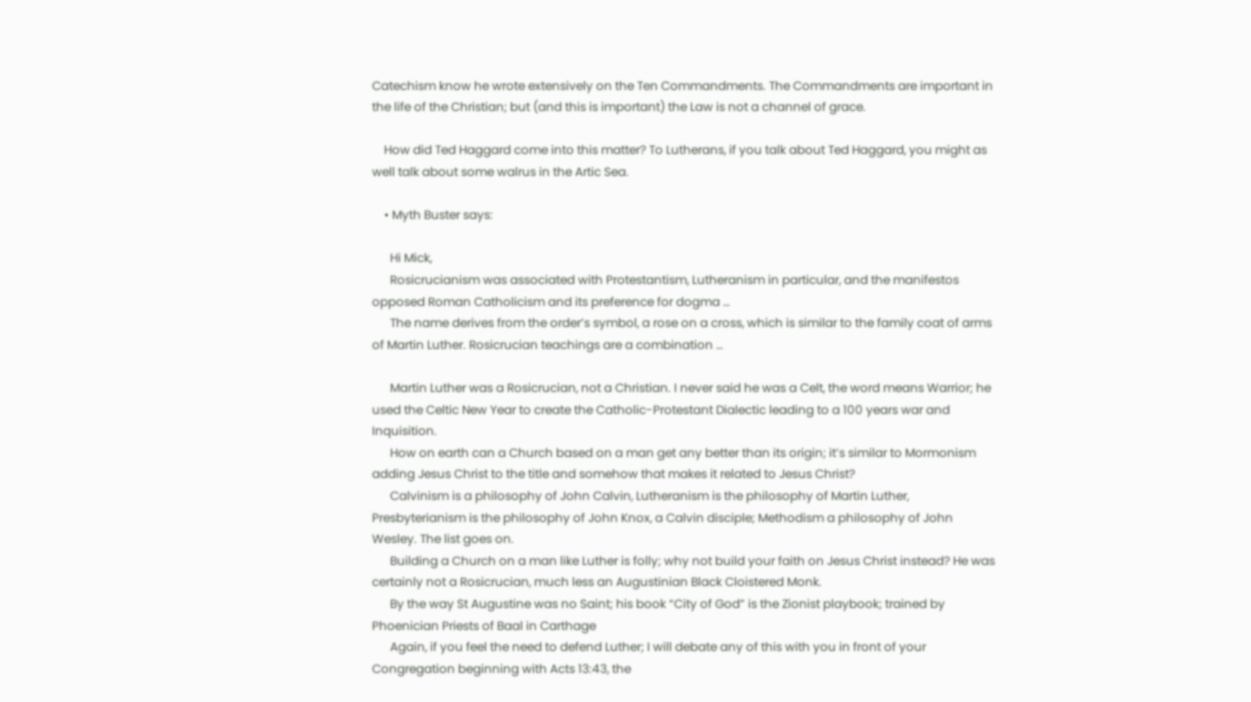Catechism know he wrote extensively on the Ten Commandments. The Commandments are important in the life of the Christian; but (and this is important) the Law is not a channel of grace.

    How did Ted Haggard come into this matter? To Lutherans, if you talk about Ted Haggard, you might as well talk about some walrus in the Artic Sea.

    • Myth Buster says:

      Hi Mick,
      Rosicrucianism was associated with Protestantism, Lutheranism in particular, and the manifestos opposed Roman Catholicism and its preference for dogma …
      The name derives from the order’s symbol, a rose on a cross, which is similar to the family coat of arms of Martin Luther. Rosicrucian teachings are a combination …

      Martin Luther was a Rosicrucian, not a Christian. I never said he was a Celt, the word means Warrior; he used the Celtic New Year to create the Catholic-Protestant Dialectic leading to a 100 years war and Inquisition.
      How on earth can a Church based on a man get any better than its origin; it’s similar to Mormonism adding Jesus Christ to the title and somehow that makes it related to Jesus Christ?
      Calvinism is a philosophy of John Calvin, Lutheranism is the philosophy of Martin Luther, Presbyterianism is the philosophy of John Knox, a Calvin disciple; Methodism a philosophy of John Wesley. The list goes on.
      Building a Church on a man like Luther is folly; why not build your faith on Jesus Christ instead? He was certainly not a Rosicrucian, much less an Augustinian Black Cloistered Monk.
      By the way St Augustine was no Saint; his book “City of God” is the Zionist playbook; trained by Phoenician Priests of Baal in Carthage
      Again, if you feel the need to defend Luther; I will debate any of this with you in front of your Congregation beginning with Acts 13:43, the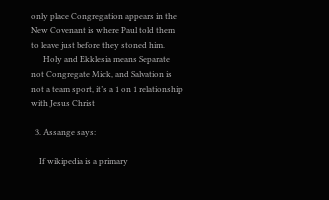only place Congregation appears in the New Covenant is where Paul told them to leave just before they stoned him.
      Holy and Ekklesia means Separate not Congregate Mick, and Salvation is not a team sport, it’s a 1 on 1 relationship with Jesus Christ

  3. Assange says:

    If wikipedia is a primary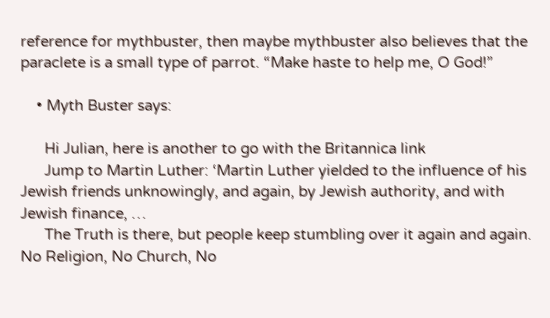reference for mythbuster, then maybe mythbuster also believes that the paraclete is a small type of parrot. “Make haste to help me, O God!”

    • Myth Buster says:

      Hi Julian, here is another to go with the Britannica link
      Jump to Martin Luther: ‘Martin Luther yielded to the influence of his Jewish friends unknowingly, and again, by Jewish authority, and with Jewish finance, …
      The Truth is there, but people keep stumbling over it again and again. No Religion, No Church, No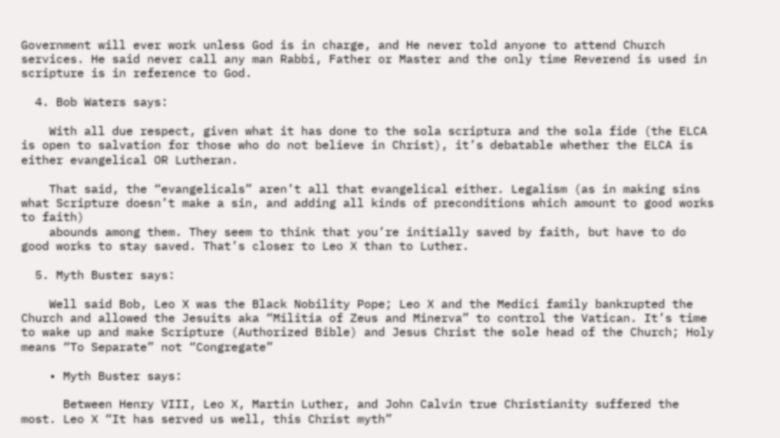Government will ever work unless God is in charge, and He never told anyone to attend Church services. He said never call any man Rabbi, Father or Master and the only time Reverend is used in scripture is in reference to God.

  4. Bob Waters says:

    With all due respect, given what it has done to the sola scriptura and the sola fide (the ELCA is open to salvation for those who do not believe in Christ), it’s debatable whether the ELCA is either evangelical OR Lutheran.

    That said, the “evangelicals” aren’t all that evangelical either. Legalism (as in making sins what Scripture doesn’t make a sin, and adding all kinds of preconditions which amount to good works to faith)
    abounds among them. They seem to think that you’re initially saved by faith, but have to do good works to stay saved. That’s closer to Leo X than to Luther.

  5. Myth Buster says:

    Well said Bob, Leo X was the Black Nobility Pope; Leo X and the Medici family bankrupted the Church and allowed the Jesuits aka “Militia of Zeus and Minerva” to control the Vatican. It’s time to wake up and make Scripture (Authorized Bible) and Jesus Christ the sole head of the Church; Holy means “To Separate” not “Congregate”

    • Myth Buster says:

      Between Henry VIII, Leo X, Martin Luther, and John Calvin true Christianity suffered the most. Leo X “It has served us well, this Christ myth”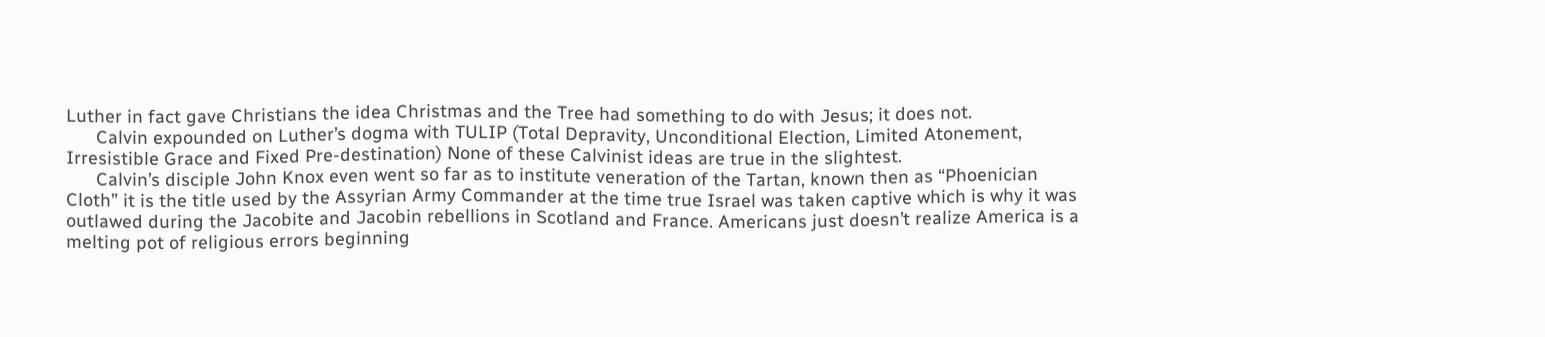Luther in fact gave Christians the idea Christmas and the Tree had something to do with Jesus; it does not.
      Calvin expounded on Luther’s dogma with TULIP (Total Depravity, Unconditional Election, Limited Atonement, Irresistible Grace and Fixed Pre-destination) None of these Calvinist ideas are true in the slightest.
      Calvin’s disciple John Knox even went so far as to institute veneration of the Tartan, known then as “Phoenician Cloth” it is the title used by the Assyrian Army Commander at the time true Israel was taken captive which is why it was outlawed during the Jacobite and Jacobin rebellions in Scotland and France. Americans just doesn’t realize America is a melting pot of religious errors beginning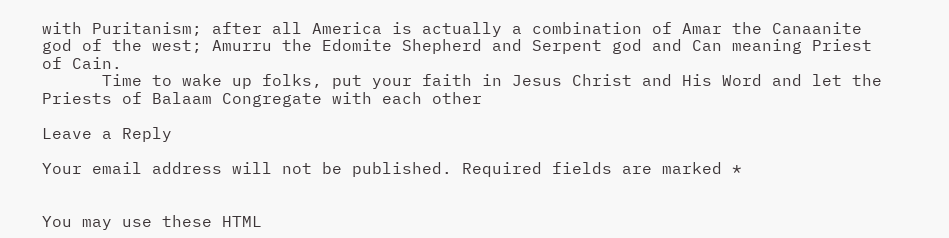with Puritanism; after all America is actually a combination of Amar the Canaanite god of the west; Amurru the Edomite Shepherd and Serpent god and Can meaning Priest of Cain.
      Time to wake up folks, put your faith in Jesus Christ and His Word and let the Priests of Balaam Congregate with each other

Leave a Reply

Your email address will not be published. Required fields are marked *


You may use these HTML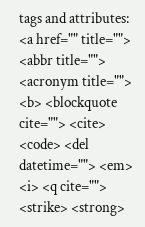tags and attributes: <a href="" title=""> <abbr title=""> <acronym title=""> <b> <blockquote cite=""> <cite> <code> <del datetime=""> <em> <i> <q cite=""> <strike> <strong>